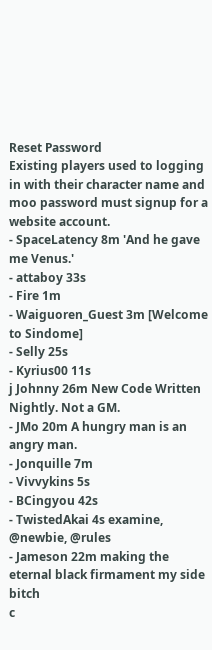Reset Password
Existing players used to logging in with their character name and moo password must signup for a website account.
- SpaceLatency 8m 'And he gave me Venus.'
- attaboy 33s
- Fire 1m
- Waiguoren_Guest 3m [Welcome to Sindome]
- Selly 25s
- Kyrius00 11s
j Johnny 26m New Code Written Nightly. Not a GM.
- JMo 20m A hungry man is an angry man.
- Jonquille 7m
- Vivvykins 5s
- BCingyou 42s
- TwistedAkai 4s examine, @newbie, @rules
- Jameson 22m making the eternal black firmament my side bitch
c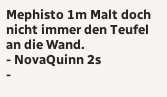Mephisto 1m Malt doch nicht immer den Teufel an die Wand.
- NovaQuinn 2s
-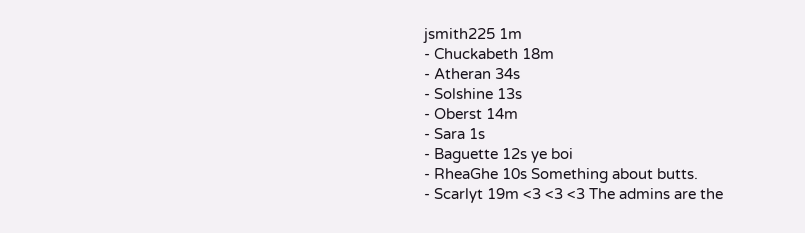jsmith225 1m
- Chuckabeth 18m
- Atheran 34s
- Solshine 13s
- Oberst 14m
- Sara 1s
- Baguette 12s ye boi
- RheaGhe 10s Something about butts.
- Scarlyt 19m <3 <3 <3 The admins are the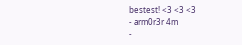bestest! <3 <3 <3
- arm0r3r 4m
-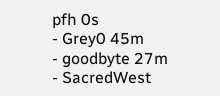pfh 0s
- Grey0 45m
- goodbyte 27m
- SacredWest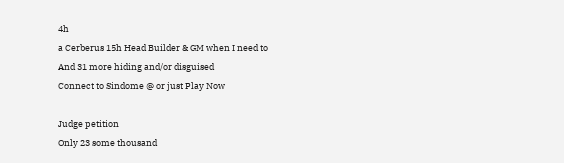4h
a Cerberus 15h Head Builder & GM when I need to
And 31 more hiding and/or disguised
Connect to Sindome @ or just Play Now

Judge petition
Only 23 some thousand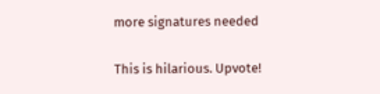more signatures needed

This is hilarious. Upvote!